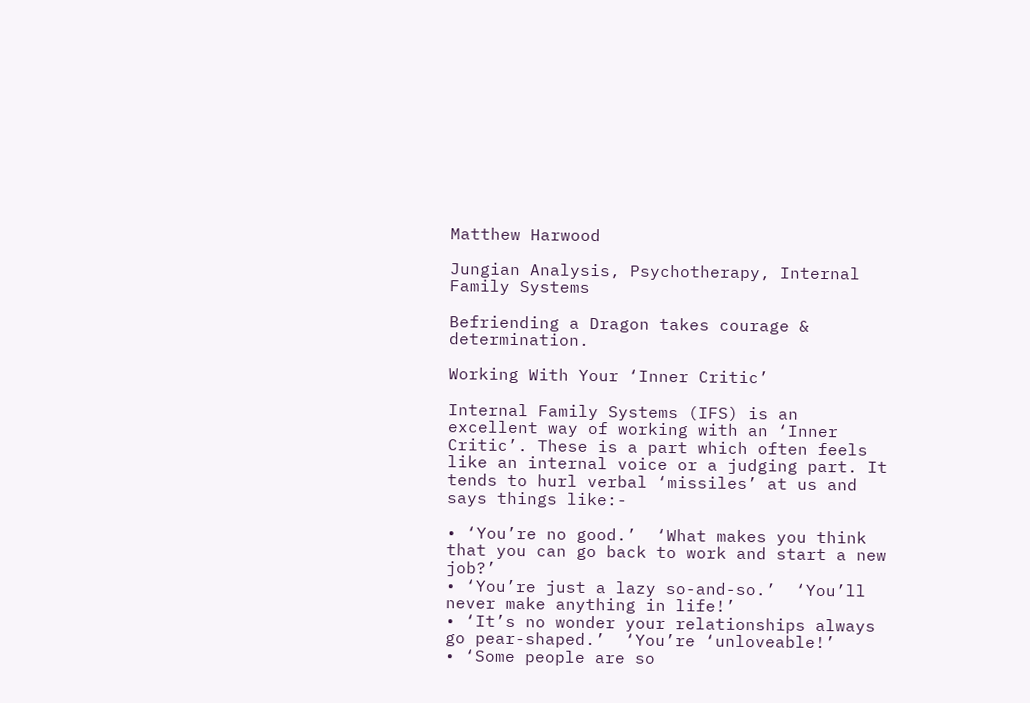Matthew Harwood

Jungian Analysis, Psychotherapy, Internal Family Systems

Befriending a Dragon takes courage & determination.

Working With Your ‘Inner Critic’

Internal Family Systems (IFS) is an excellent way of working with an ‘Inner Critic’. These is a part which often feels like an internal voice or a judging part. It tends to hurl verbal ‘missiles’ at us and says things like:-

• ‘You’re no good.’  ‘What makes you think that you can go back to work and start a new job?’
• ‘You’re just a lazy so-and-so.’  ‘You’ll never make anything in life!’
• ‘It’s no wonder your relationships always go pear-shaped.’  ‘You’re ‘unloveable!’
• ‘Some people are so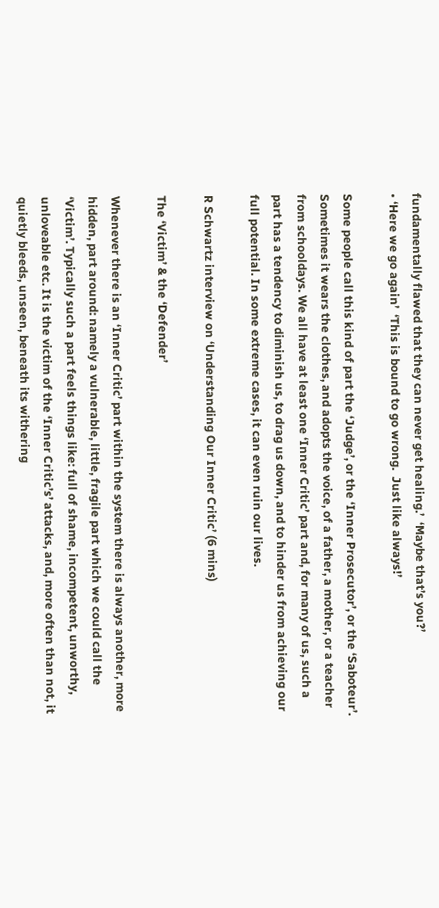fundamentally flawed that they can never get healing.’  ‘Maybe that’s you?’
• ‘Here we go again’  ‘This is bound to go wrong.  Just like always!’

Some people call this kind of part the ‘Judge’, or the ‘Inner Prosecutor’, or the ‘Saboteur’. Sometimes it wears the clothes, and adopts the voice, of a father, a mother, or a teacher from schooldays. We all have at least one ‘Inner Critic’ part and, for many of us, such a part has a tendency to diminish us, to drag us down, and to hinder us from achieving our full potential. In some extreme cases, it can even ruin our lives.

R Schwartz interview on ‘Understanding Our Inner Critic’ (6 mins)

The ‘Victim’ & the ‘Defender’

Whenever there is an ‘Inner Critic’ part within the system there is always another, more hidden, part around: namely a vulnerable, little, fragile part which we could call the ‘Victim’. Typically such a part feels things like: full of shame, incompetent, unworthy, unloveable etc. It is the victim of the ‘Inner Critic’s’ attacks, and, more often than not, it quietly bleeds, unseen, beneath its withering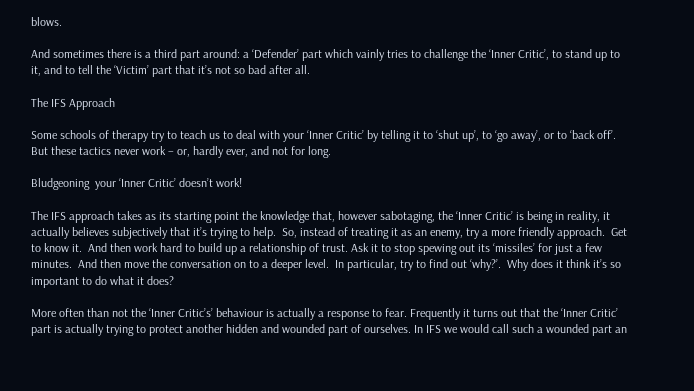blows.

And sometimes there is a third part around: a ‘Defender’ part which vainly tries to challenge the ‘Inner Critic’, to stand up to it, and to tell the ‘Victim’ part that it’s not so bad after all.

The IFS Approach

Some schools of therapy try to teach us to deal with your ‘Inner Critic’ by telling it to ‘shut up’, to ‘go away’, or to ‘back off’.  But these tactics never work – or, hardly ever, and not for long.

Bludgeoning  your ‘Inner Critic’ doesn’t work!

The IFS approach takes as its starting point the knowledge that, however sabotaging, the ‘Inner Critic’ is being in reality, it actually believes subjectively that it’s trying to help.  So, instead of treating it as an enemy, try a more friendly approach.  Get to know it.  And then work hard to build up a relationship of trust. Ask it to stop spewing out its ‘missiles’ for just a few minutes.  And then move the conversation on to a deeper level.  In particular, try to find out ‘why?’.  Why does it think it’s so important to do what it does?

More often than not the ‘Inner Critic’s’ behaviour is actually a response to fear. Frequently it turns out that the ‘Inner Critic’ part is actually trying to protect another hidden and wounded part of ourselves. In IFS we would call such a wounded part an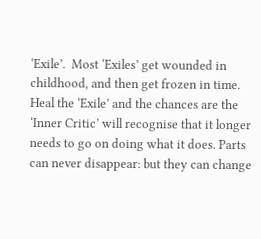‘Exile’.  Most ‘Exiles’ get wounded in childhood, and then get frozen in time.  Heal the ‘Exile’ and the chances are the ‘Inner Critic’ will recognise that it longer needs to go on doing what it does. Parts can never disappear: but they can change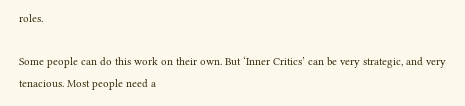roles.

Some people can do this work on their own. But ‘Inner Critics’ can be very strategic, and very tenacious. Most people need a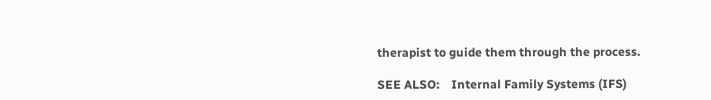therapist to guide them through the process.

SEE ALSO:    Internal Family Systems (IFS)